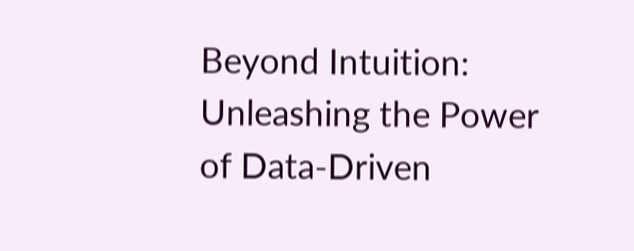Beyond Intuition: Unleashing the Power of Data-Driven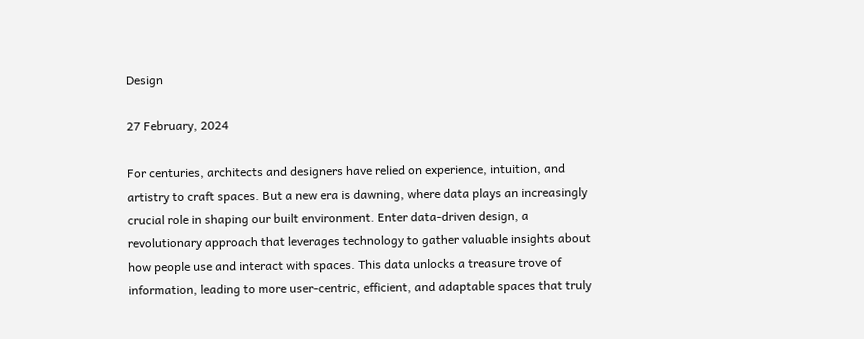Design

27 February, 2024

For centuries, architects and designers have relied on experience, intuition, and artistry to craft spaces. But a new era is dawning, where data plays an increasingly crucial role in shaping our built environment. Enter data-driven design, a revolutionary approach that leverages technology to gather valuable insights about how people use and interact with spaces. This data unlocks a treasure trove of information, leading to more user-centric, efficient, and adaptable spaces that truly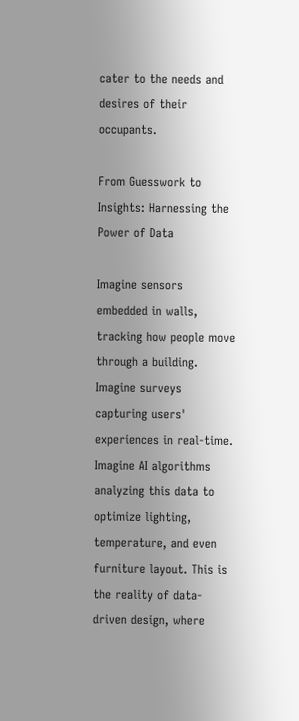cater to the needs and desires of their occupants.

From Guesswork to Insights: Harnessing the Power of Data

Imagine sensors embedded in walls, tracking how people move through a building. Imagine surveys capturing users' experiences in real-time. Imagine AI algorithms analyzing this data to optimize lighting, temperature, and even furniture layout. This is the reality of data-driven design, where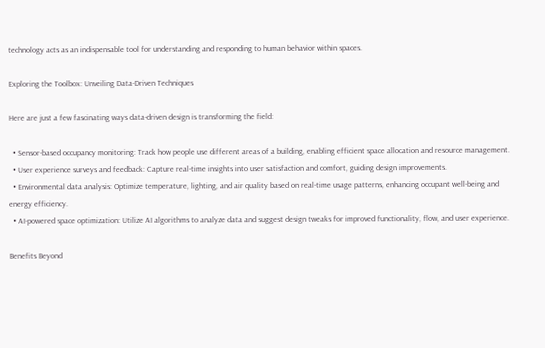technology acts as an indispensable tool for understanding and responding to human behavior within spaces.

Exploring the Toolbox: Unveiling Data-Driven Techniques

Here are just a few fascinating ways data-driven design is transforming the field:

  • Sensor-based occupancy monitoring: Track how people use different areas of a building, enabling efficient space allocation and resource management.
  • User experience surveys and feedback: Capture real-time insights into user satisfaction and comfort, guiding design improvements.
  • Environmental data analysis: Optimize temperature, lighting, and air quality based on real-time usage patterns, enhancing occupant well-being and energy efficiency.
  • AI-powered space optimization: Utilize AI algorithms to analyze data and suggest design tweaks for improved functionality, flow, and user experience.

Benefits Beyond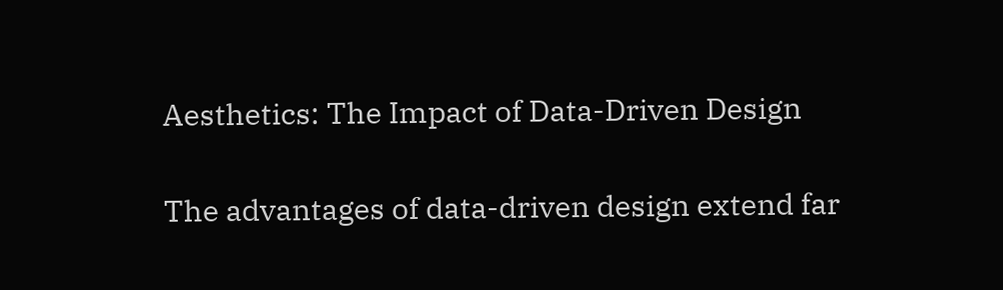Aesthetics: The Impact of Data-Driven Design

The advantages of data-driven design extend far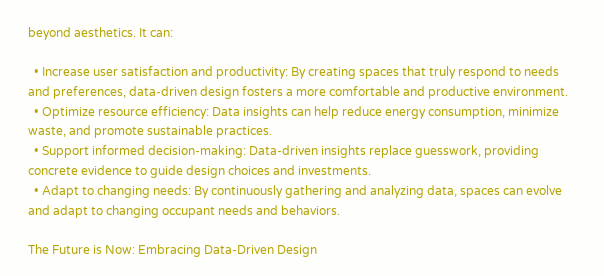beyond aesthetics. It can:

  • Increase user satisfaction and productivity: By creating spaces that truly respond to needs and preferences, data-driven design fosters a more comfortable and productive environment.
  • Optimize resource efficiency: Data insights can help reduce energy consumption, minimize waste, and promote sustainable practices.
  • Support informed decision-making: Data-driven insights replace guesswork, providing concrete evidence to guide design choices and investments.
  • Adapt to changing needs: By continuously gathering and analyzing data, spaces can evolve and adapt to changing occupant needs and behaviors.

The Future is Now: Embracing Data-Driven Design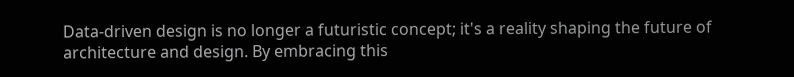Data-driven design is no longer a futuristic concept; it's a reality shaping the future of architecture and design. By embracing this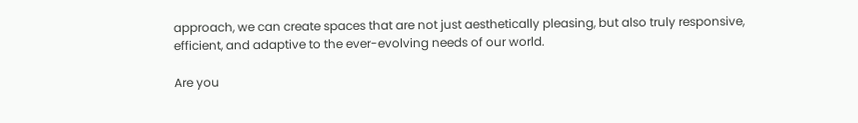approach, we can create spaces that are not just aesthetically pleasing, but also truly responsive, efficient, and adaptive to the ever-evolving needs of our world.

Are you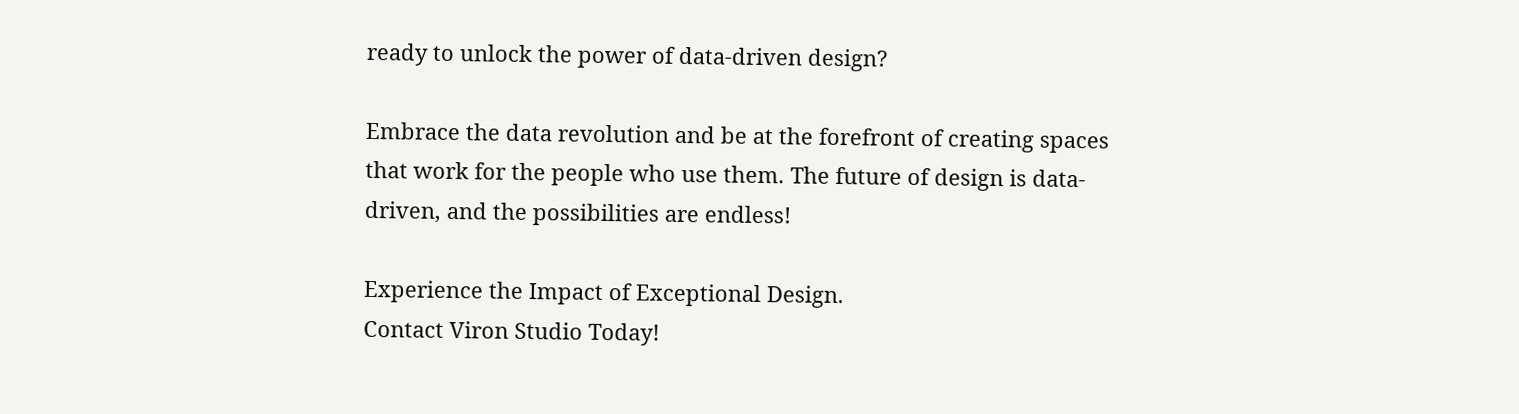ready to unlock the power of data-driven design?

Embrace the data revolution and be at the forefront of creating spaces that work for the people who use them. The future of design is data-driven, and the possibilities are endless!

Experience the Impact of Exceptional Design.
Contact Viron Studio Today!